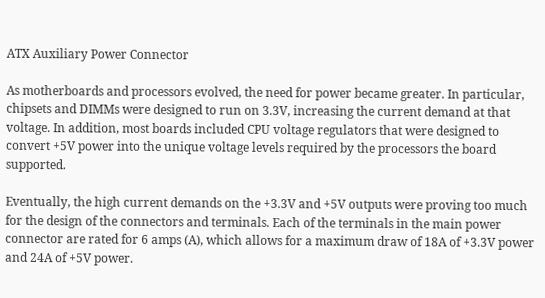ATX Auxiliary Power Connector

As motherboards and processors evolved, the need for power became greater. In particular, chipsets and DIMMs were designed to run on 3.3V, increasing the current demand at that voltage. In addition, most boards included CPU voltage regulators that were designed to convert +5V power into the unique voltage levels required by the processors the board supported.

Eventually, the high current demands on the +3.3V and +5V outputs were proving too much for the design of the connectors and terminals. Each of the terminals in the main power connector are rated for 6 amps (A), which allows for a maximum draw of 18A of +3.3V power and 24A of +5V power.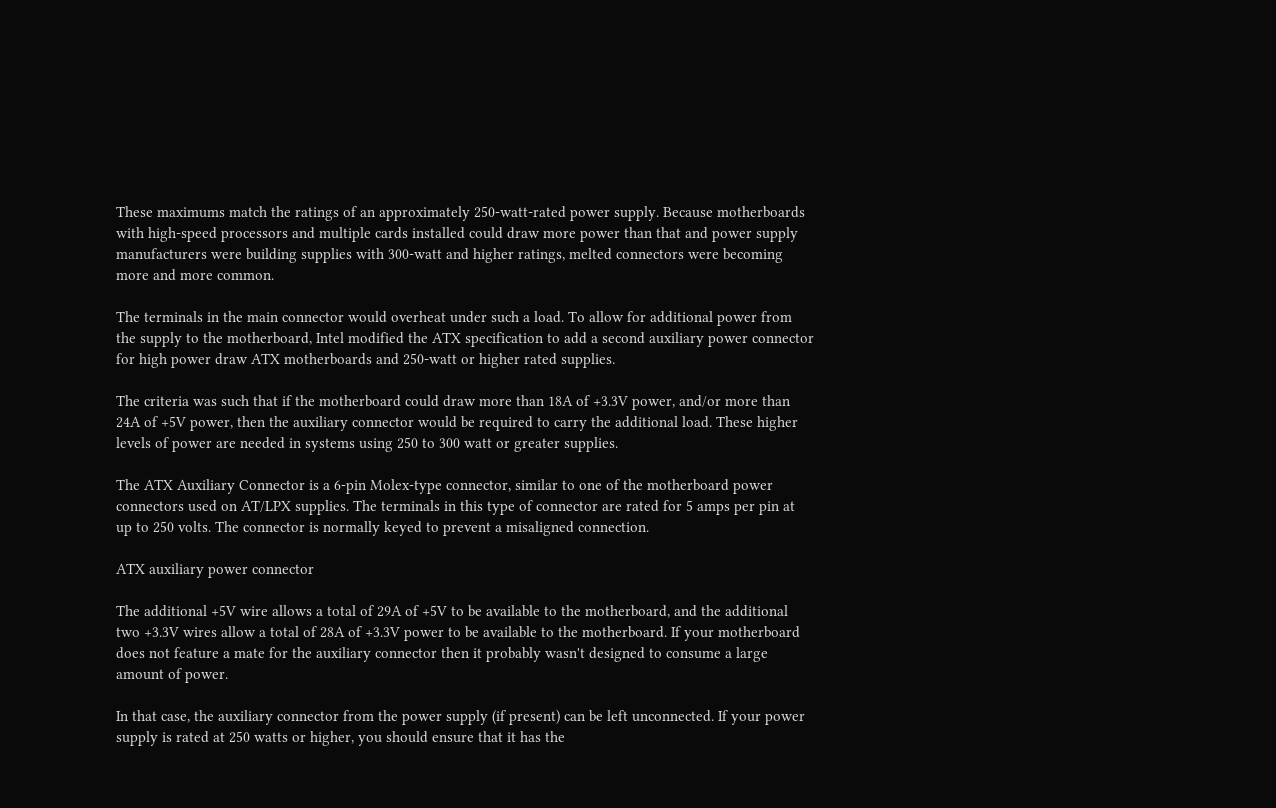These maximums match the ratings of an approximately 250-watt-rated power supply. Because motherboards with high-speed processors and multiple cards installed could draw more power than that and power supply manufacturers were building supplies with 300-watt and higher ratings, melted connectors were becoming more and more common.

The terminals in the main connector would overheat under such a load. To allow for additional power from the supply to the motherboard, Intel modified the ATX specification to add a second auxiliary power connector for high power draw ATX motherboards and 250-watt or higher rated supplies.

The criteria was such that if the motherboard could draw more than 18A of +3.3V power, and/or more than 24A of +5V power, then the auxiliary connector would be required to carry the additional load. These higher levels of power are needed in systems using 250 to 300 watt or greater supplies.

The ATX Auxiliary Connector is a 6-pin Molex-type connector, similar to one of the motherboard power connectors used on AT/LPX supplies. The terminals in this type of connector are rated for 5 amps per pin at up to 250 volts. The connector is normally keyed to prevent a misaligned connection.

ATX auxiliary power connector

The additional +5V wire allows a total of 29A of +5V to be available to the motherboard, and the additional two +3.3V wires allow a total of 28A of +3.3V power to be available to the motherboard. If your motherboard does not feature a mate for the auxiliary connector then it probably wasn't designed to consume a large amount of power.

In that case, the auxiliary connector from the power supply (if present) can be left unconnected. If your power supply is rated at 250 watts or higher, you should ensure that it has the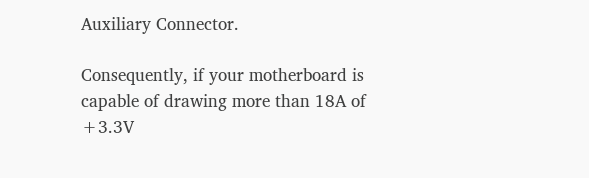Auxiliary Connector.

Consequently, if your motherboard is capable of drawing more than 18A of +3.3V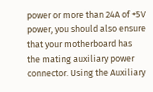power or more than 24A of +5V power, you should also ensure that your motherboard has the mating auxiliary power connector. Using the Auxiliary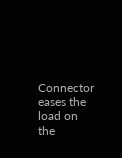Connector eases the load on the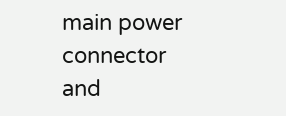main power connector and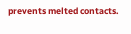prevents melted contacts.